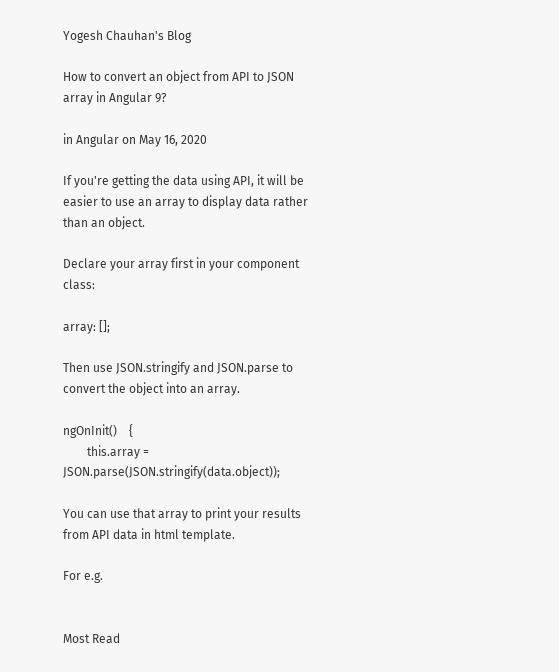Yogesh Chauhan's Blog

How to convert an object from API to JSON array in Angular 9?

in Angular on May 16, 2020

If you're getting the data using API, it will be easier to use an array to display data rather than an object.

Declare your array first in your component class:

array: [];

Then use JSON.stringify and JSON.parse to convert the object into an array.

ngOnInit()    {
        this.array = JSON.parse(JSON.stringify(data.object));

You can use that array to print your results from API data in html template.

For e.g.


Most Read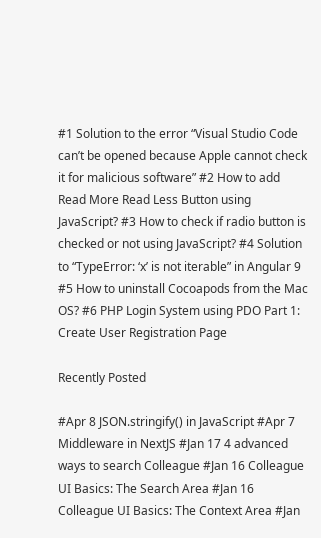#1 Solution to the error “Visual Studio Code can’t be opened because Apple cannot check it for malicious software” #2 How to add Read More Read Less Button using JavaScript? #3 How to check if radio button is checked or not using JavaScript? #4 Solution to “TypeError: ‘x’ is not iterable” in Angular 9 #5 How to uninstall Cocoapods from the Mac OS? #6 PHP Login System using PDO Part 1: Create User Registration Page

Recently Posted

#Apr 8 JSON.stringify() in JavaScript #Apr 7 Middleware in NextJS #Jan 17 4 advanced ways to search Colleague #Jan 16 Colleague UI Basics: The Search Area #Jan 16 Colleague UI Basics: The Context Area #Jan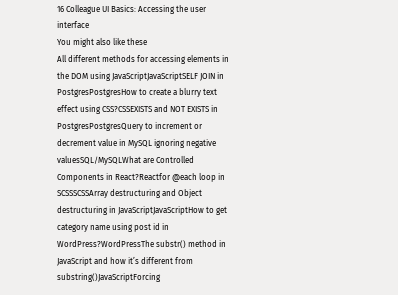16 Colleague UI Basics: Accessing the user interface
You might also like these
All different methods for accessing elements in the DOM using JavaScriptJavaScriptSELF JOIN in PostgresPostgresHow to create a blurry text effect using CSS?CSSEXISTS and NOT EXISTS in PostgresPostgresQuery to increment or decrement value in MySQL ignoring negative valuesSQL/MySQLWhat are Controlled Components in React?Reactfor @each loop in SCSSSCSSArray destructuring and Object destructuring in JavaScriptJavaScriptHow to get category name using post id in WordPress?WordPressThe substr() method in JavaScript and how it’s different from substring()JavaScriptForcing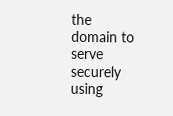the domain to serve securely using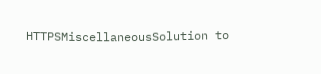HTTPSMiscellaneousSolution to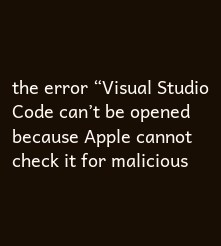the error “Visual Studio Code can’t be opened because Apple cannot check it for malicious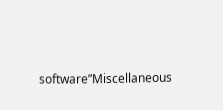software”Miscellaneous